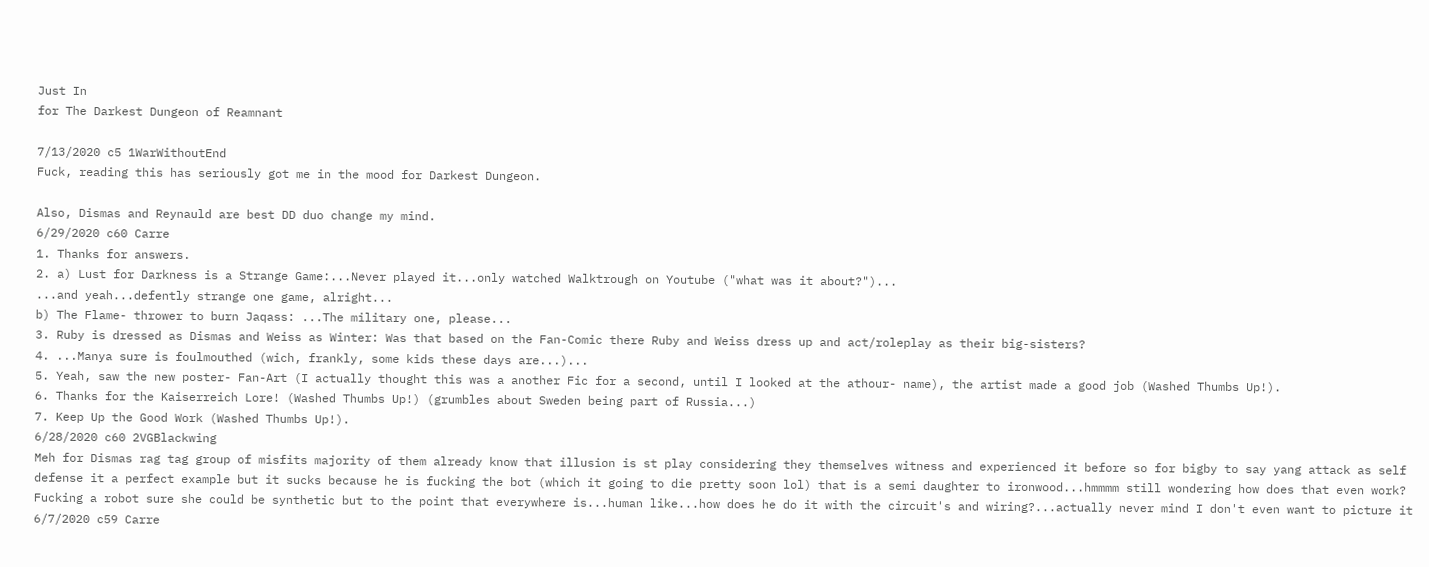Just In
for The Darkest Dungeon of Reamnant

7/13/2020 c5 1WarWithoutEnd
Fuck, reading this has seriously got me in the mood for Darkest Dungeon.

Also, Dismas and Reynauld are best DD duo change my mind.
6/29/2020 c60 Carre
1. Thanks for answers.
2. a) Lust for Darkness is a Strange Game:...Never played it...only watched Walktrough on Youtube ("what was it about?")...
...and yeah...defently strange one game, alright...
b) The Flame- thrower to burn Jaqass: ...The military one, please...
3. Ruby is dressed as Dismas and Weiss as Winter: Was that based on the Fan-Comic there Ruby and Weiss dress up and act/roleplay as their big-sisters?
4. ...Manya sure is foulmouthed (wich, frankly, some kids these days are...)...
5. Yeah, saw the new poster- Fan-Art (I actually thought this was a another Fic for a second, until I looked at the athour- name), the artist made a good job (Washed Thumbs Up!).
6. Thanks for the Kaiserreich Lore! (Washed Thumbs Up!) (grumbles about Sweden being part of Russia...)
7. Keep Up the Good Work (Washed Thumbs Up!).
6/28/2020 c60 2VGBlackwing
Meh for Dismas rag tag group of misfits majority of them already know that illusion is st play considering they themselves witness and experienced it before so for bigby to say yang attack as self defense it a perfect example but it sucks because he is fucking the bot (which it going to die pretty soon lol) that is a semi daughter to ironwood...hmmmm still wondering how does that even work? Fucking a robot sure she could be synthetic but to the point that everywhere is...human like...how does he do it with the circuit's and wiring?...actually never mind I don't even want to picture it
6/7/2020 c59 Carre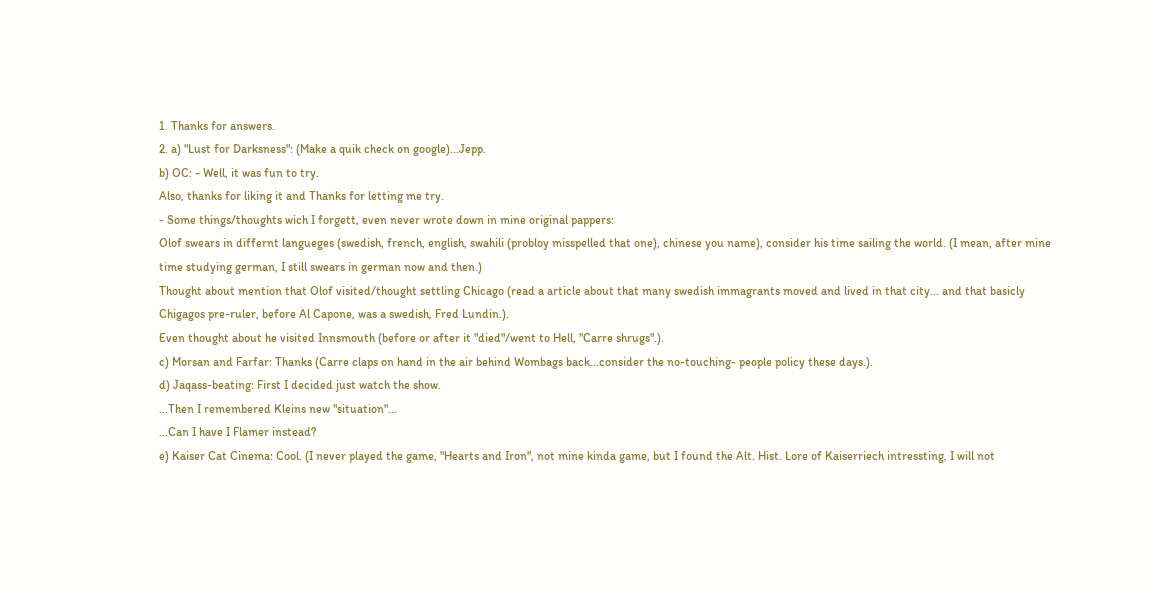1. Thanks for answers.
2. a) "Lust for Darksness": (Make a quik check on google)...Jepp.
b) OC: - Well, it was fun to try.
Also, thanks for liking it and Thanks for letting me try.
- Some things/thoughts wich I forgett, even never wrote down in mine original pappers:
Olof swears in differnt langueges (swedish, french, english, swahili (probloy misspelled that one), chinese you name), consider his time sailing the world. (I mean, after mine time studying german, I still swears in german now and then.)
Thought about mention that Olof visited/thought settling Chicago (read a article about that many swedish immagrants moved and lived in that city... and that basicly Chigagos pre-ruler, before Al Capone, was a swedish, Fred Lundin.).
Even thought about he visited Innsmouth (before or after it "died"/went to Hell, "Carre shrugs".).
c) Morsan and Farfar: Thanks (Carre claps on hand in the air behind Wombags back...consider the no-touching- people policy these days.).
d) Jaqass-beating: First I decided just watch the show.
...Then I remembered Kleins new "situation"...
...Can I have I Flamer instead?
e) Kaiser Cat Cinema: Cool. (I never played the game, "Hearts and Iron", not mine kinda game, but I found the Alt. Hist. Lore of Kaiserriech intressting, I will not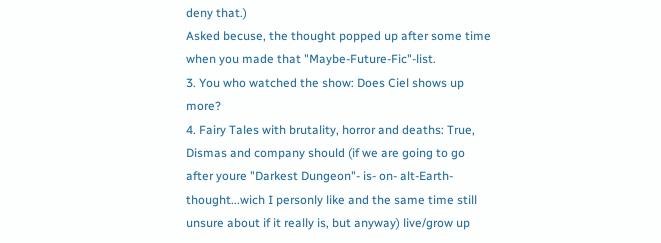deny that.)
Asked becuse, the thought popped up after some time when you made that "Maybe-Future-Fic"-list.
3. You who watched the show: Does Ciel shows up more?
4. Fairy Tales with brutality, horror and deaths: True, Dismas and company should (if we are going to go after youre "Darkest Dungeon"- is- on- alt-Earth- thought...wich I personly like and the same time still unsure about if it really is, but anyway) live/grow up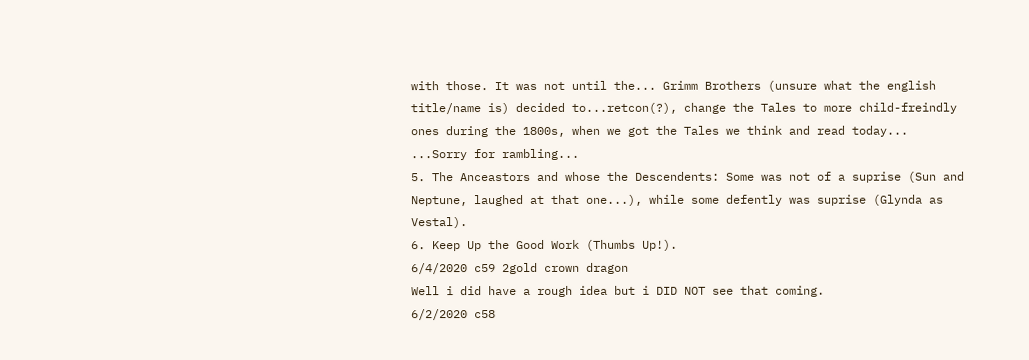with those. It was not until the... Grimm Brothers (unsure what the english title/name is) decided to...retcon(?), change the Tales to more child-freindly ones during the 1800s, when we got the Tales we think and read today...
...Sorry for rambling...
5. The Anceastors and whose the Descendents: Some was not of a suprise (Sun and Neptune, laughed at that one...), while some defently was suprise (Glynda as Vestal).
6. Keep Up the Good Work (Thumbs Up!).
6/4/2020 c59 2gold crown dragon
Well i did have a rough idea but i DID NOT see that coming.
6/2/2020 c58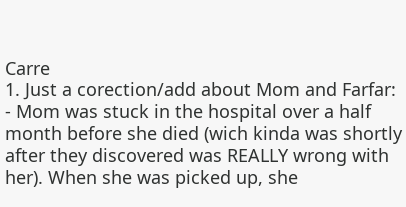Carre
1. Just a corection/add about Mom and Farfar:
- Mom was stuck in the hospital over a half month before she died (wich kinda was shortly after they discovered was REALLY wrong with her). When she was picked up, she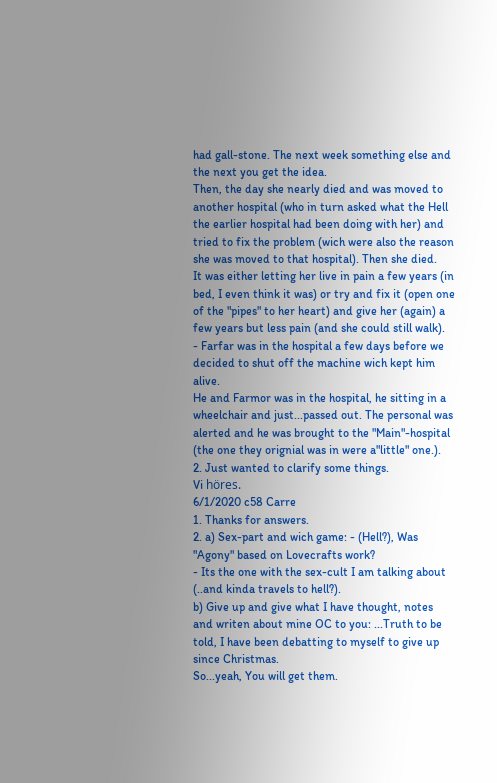had gall-stone. The next week something else and the next you get the idea.
Then, the day she nearly died and was moved to another hospital (who in turn asked what the Hell the earlier hospital had been doing with her) and tried to fix the problem (wich were also the reason she was moved to that hospital). Then she died.
It was either letting her live in pain a few years (in bed, I even think it was) or try and fix it (open one of the "pipes" to her heart) and give her (again) a few years but less pain (and she could still walk).
- Farfar was in the hospital a few days before we decided to shut off the machine wich kept him alive.
He and Farmor was in the hospital, he sitting in a wheelchair and just...passed out. The personal was alerted and he was brought to the "Main"-hospital (the one they orignial was in were a"little" one.).
2. Just wanted to clarify some things.
Vi höres.
6/1/2020 c58 Carre
1. Thanks for answers.
2. a) Sex-part and wich game: - (Hell?), Was "Agony" based on Lovecrafts work?
- Its the one with the sex-cult I am talking about (..and kinda travels to hell?).
b) Give up and give what I have thought, notes and writen about mine OC to you: ...Truth to be told, I have been debatting to myself to give up since Christmas.
So...yeah, You will get them.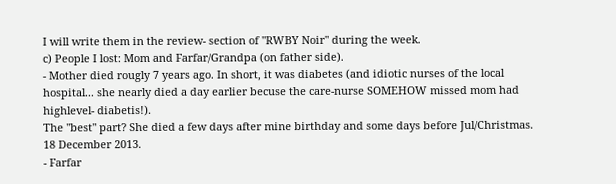I will write them in the review- section of "RWBY Noir" during the week.
c) People I lost: Mom and Farfar/Grandpa (on father side).
- Mother died rougly 7 years ago. In short, it was diabetes (and idiotic nurses of the local hospital... she nearly died a day earlier becuse the care-nurse SOMEHOW missed mom had highlevel- diabetis!).
The "best" part? She died a few days after mine birthday and some days before Jul/Christmas. 18 December 2013.
- Farfar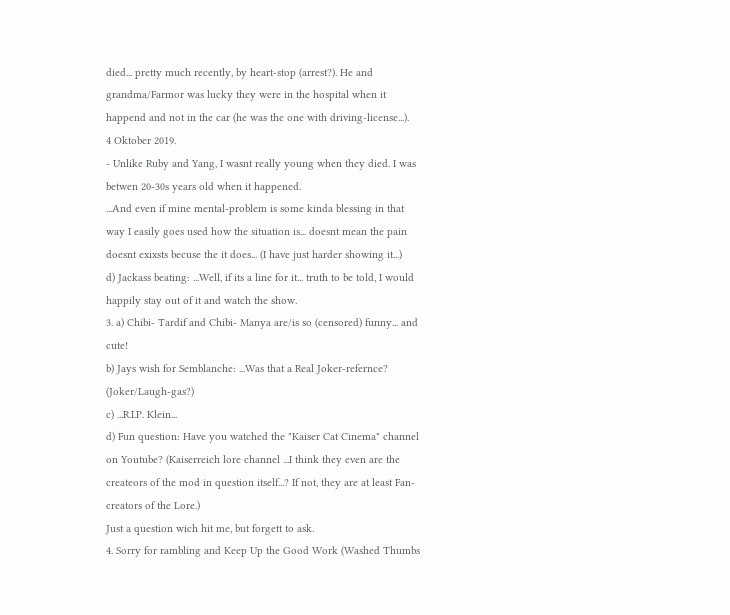died... pretty much recently, by heart-stop (arrest?). He and grandma/Farmor was lucky they were in the hospital when it happend and not in the car (he was the one with driving-license...).
4 Oktober 2019.
- Unlike Ruby and Yang, I wasnt really young when they died. I was betwen 20-30s years old when it happened.
...And even if mine mental-problem is some kinda blessing in that way I easily goes used how the situation is... doesnt mean the pain doesnt exixsts becuse the it does... (I have just harder showing it...)
d) Jackass beating: ...Well, if its a line for it... truth to be told, I would happily stay out of it and watch the show.
3. a) Chibi- Tardif and Chibi- Manya are/is so (censored) funny... and cute!
b) Jays wish for Semblanche: ...Was that a Real Joker-refernce? (Joker/Laugh-gas?)
c) ...R.I.P. Klein...
d) Fun question: Have you watched the "Kaiser Cat Cinema" channel on Youtube? (Kaiserreich lore channel ...I think they even are the createors of the mod in question itself...? If not, they are at least Fan-creators of the Lore.)
Just a question wich hit me, but forgett to ask.
4. Sorry for rambling and Keep Up the Good Work (Washed Thumbs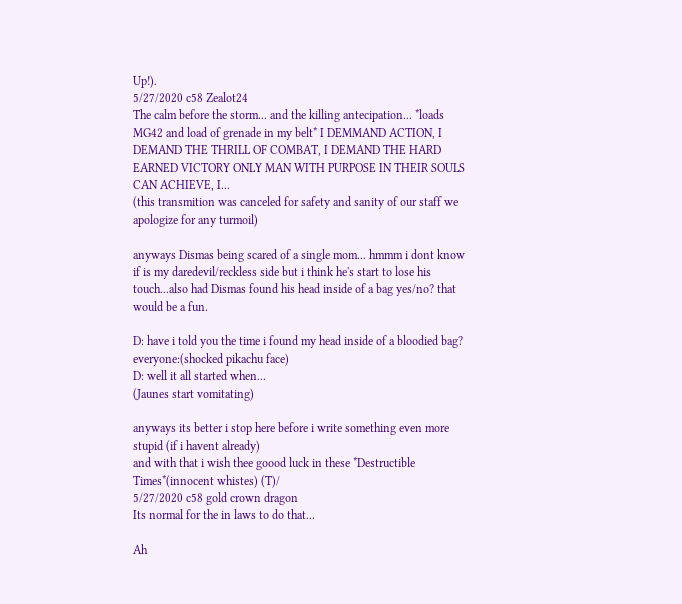Up!).
5/27/2020 c58 Zealot24
The calm before the storm... and the killing antecipation... *loads MG42 and load of grenade in my belt* I DEMMAND ACTION, I DEMAND THE THRILL OF COMBAT, I DEMAND THE HARD EARNED VICTORY ONLY MAN WITH PURPOSE IN THEIR SOULS CAN ACHIEVE, I...
(this transmition was canceled for safety and sanity of our staff we apologize for any turmoil)

anyways Dismas being scared of a single mom... hmmm i dont know if is my daredevil/reckless side but i think he's start to lose his touch...also had Dismas found his head inside of a bag yes/no? that would be a fun.

D: have i told you the time i found my head inside of a bloodied bag?
everyone:(shocked pikachu face)
D: well it all started when...
(Jaunes start vomitating)

anyways its better i stop here before i write something even more stupid (if i havent already)
and with that i wish thee goood luck in these *Destructible Times*(innocent whistes) (T)/
5/27/2020 c58 gold crown dragon
Its normal for the in laws to do that...

Ah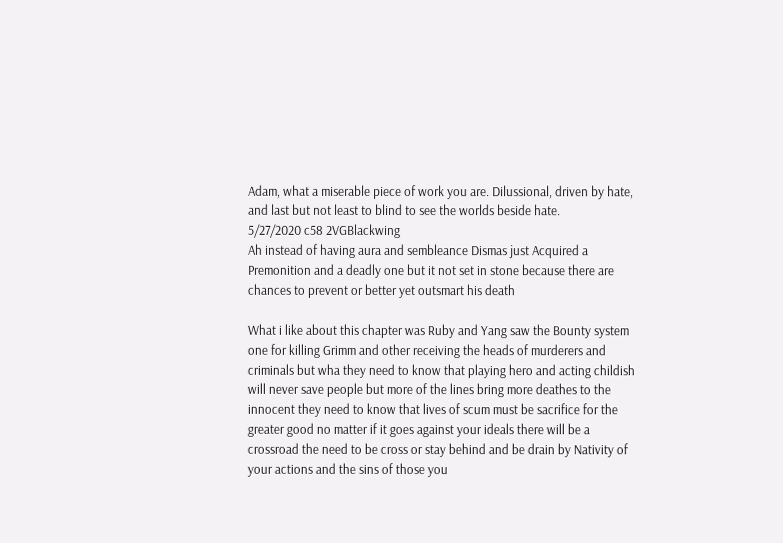Adam, what a miserable piece of work you are. Dilussional, driven by hate, and last but not least to blind to see the worlds beside hate.
5/27/2020 c58 2VGBlackwing
Ah instead of having aura and sembleance Dismas just Acquired a Premonition and a deadly one but it not set in stone because there are chances to prevent or better yet outsmart his death

What i like about this chapter was Ruby and Yang saw the Bounty system one for killing Grimm and other receiving the heads of murderers and criminals but wha they need to know that playing hero and acting childish will never save people but more of the lines bring more deathes to the innocent they need to know that lives of scum must be sacrifice for the greater good no matter if it goes against your ideals there will be a crossroad the need to be cross or stay behind and be drain by Nativity of your actions and the sins of those you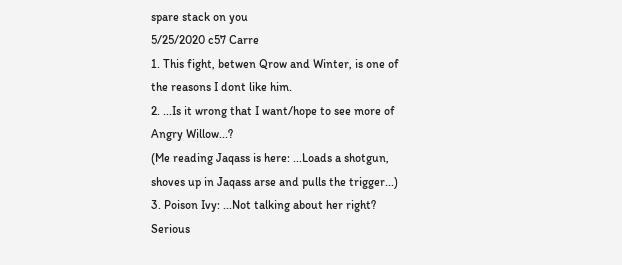spare stack on you
5/25/2020 c57 Carre
1. This fight, betwen Qrow and Winter, is one of the reasons I dont like him.
2. ...Is it wrong that I want/hope to see more of Angry Willow...?
(Me reading Jaqass is here: ...Loads a shotgun, shoves up in Jaqass arse and pulls the trigger...)
3. Poison Ivy: ...Not talking about her right?
Serious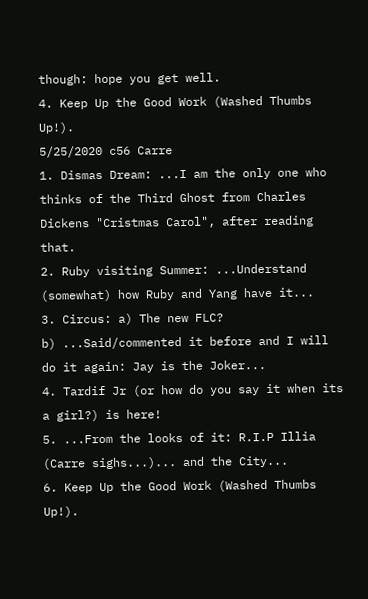though: hope you get well.
4. Keep Up the Good Work (Washed Thumbs Up!).
5/25/2020 c56 Carre
1. Dismas Dream: ...I am the only one who thinks of the Third Ghost from Charles Dickens "Cristmas Carol", after reading that.
2. Ruby visiting Summer: ...Understand (somewhat) how Ruby and Yang have it...
3. Circus: a) The new FLC?
b) ...Said/commented it before and I will do it again: Jay is the Joker...
4. Tardif Jr (or how do you say it when its a girl?) is here!
5. ...From the looks of it: R.I.P Illia (Carre sighs...)... and the City...
6. Keep Up the Good Work (Washed Thumbs Up!).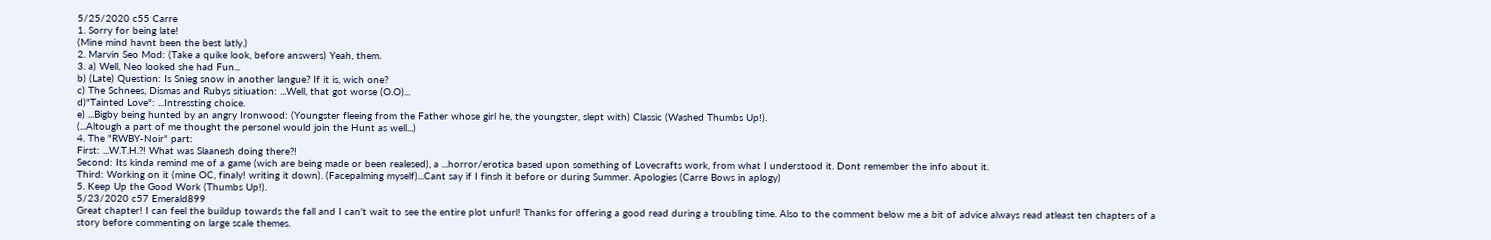5/25/2020 c55 Carre
1. Sorry for being late!
(Mine mind havnt been the best latly.)
2. Marvin Seo Mod: (Take a quike look, before answers) Yeah, them.
3. a) Well, Neo looked she had Fun...
b) (Late) Question: Is Snieg snow in another langue? If it is, wich one?
c) The Schnees, Dismas and Rubys sitiuation: ...Well, that got worse (O.O)...
d)"Tainted Love": ...Intressting choice.
e) ...Bigby being hunted by an angry Ironwood: (Youngster fleeing from the Father whose girl he, the youngster, slept with) Classic (Washed Thumbs Up!).
(...Altough a part of me thought the personel would join the Hunt as well...)
4. The "RWBY-Noir" part:
First: ...W.T.H.?! What was Slaanesh doing there?!
Second: Its kinda remind me of a game (wich are being made or been realesed), a ...horror/erotica based upon something of Lovecrafts work, from what I understood it. Dont remember the info about it.
Third: Working on it (mine OC, finaly! writing it down). (Facepalming myself)...Cant say if I finsh it before or during Summer. Apologies (Carre Bows in aplogy)
5. Keep Up the Good Work (Thumbs Up!).
5/23/2020 c57 Emerald899
Great chapter! I can feel the buildup towards the fall and I can't wait to see the entire plot unfurl! Thanks for offering a good read during a troubling time. Also to the comment below me a bit of advice always read atleast ten chapters of a story before commenting on large scale themes.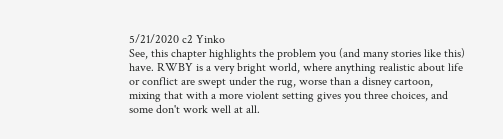5/21/2020 c2 Yinko
See, this chapter highlights the problem you (and many stories like this) have. RWBY is a very bright world, where anything realistic about life or conflict are swept under the rug, worse than a disney cartoon, mixing that with a more violent setting gives you three choices, and some don't work well at all.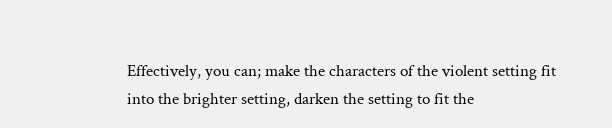Effectively, you can; make the characters of the violent setting fit into the brighter setting, darken the setting to fit the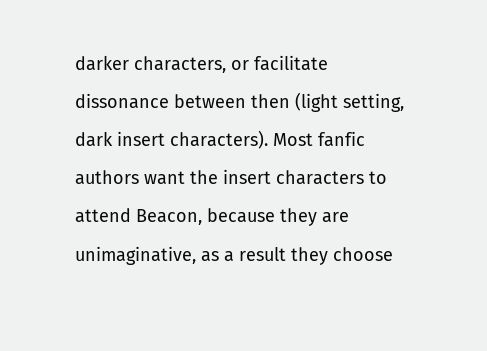darker characters, or facilitate dissonance between then (light setting, dark insert characters). Most fanfic authors want the insert characters to attend Beacon, because they are unimaginative, as a result they choose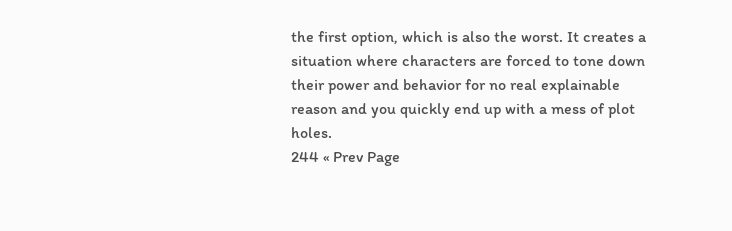the first option, which is also the worst. It creates a situation where characters are forced to tone down their power and behavior for no real explainable reason and you quickly end up with a mess of plot holes.
244 « Prev Page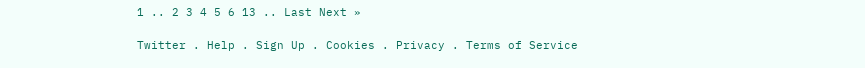1 .. 2 3 4 5 6 13 .. Last Next »

Twitter . Help . Sign Up . Cookies . Privacy . Terms of Service